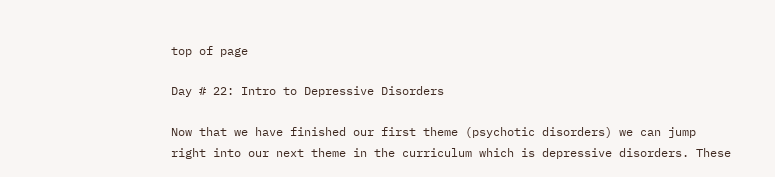top of page

Day # 22: Intro to Depressive Disorders

Now that we have finished our first theme (psychotic disorders) we can jump right into our next theme in the curriculum which is depressive disorders. These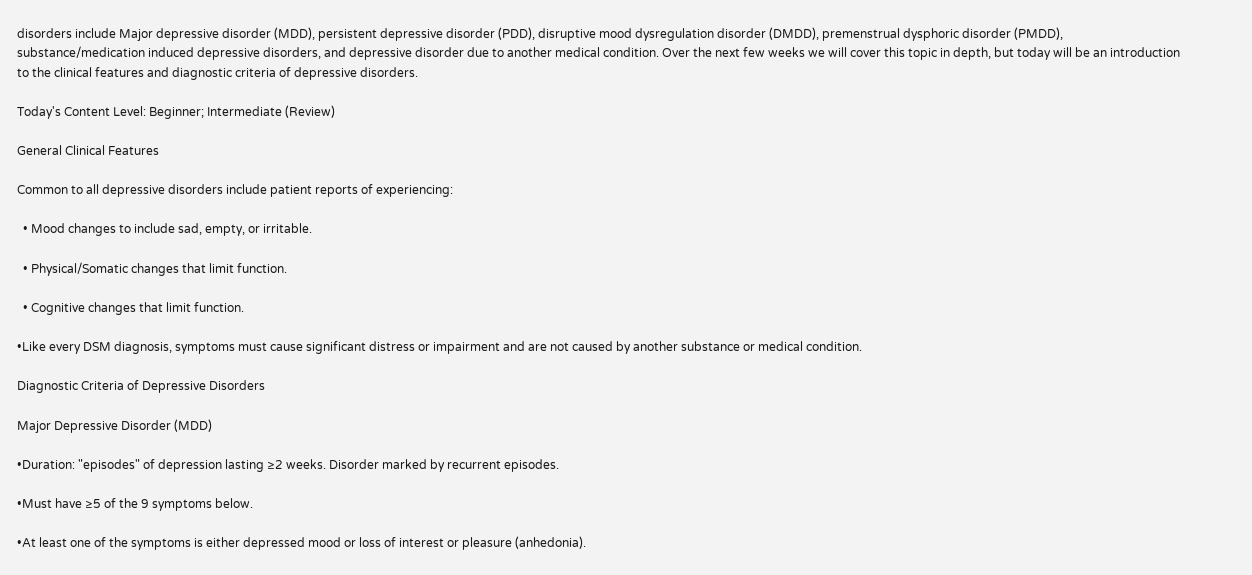disorders include Major depressive disorder (MDD), persistent depressive disorder (PDD), disruptive mood dysregulation disorder (DMDD), premenstrual dysphoric disorder (PMDD), substance/medication induced depressive disorders, and depressive disorder due to another medical condition. Over the next few weeks we will cover this topic in depth, but today will be an introduction to the clinical features and diagnostic criteria of depressive disorders.

Today's Content Level: Beginner; Intermediate (Review)

General Clinical Features

Common to all depressive disorders include patient reports of experiencing:

  • Mood changes to include sad, empty, or irritable.

  • Physical/Somatic changes that limit function.

  • Cognitive changes that limit function.

•Like every DSM diagnosis, symptoms must cause significant distress or impairment and are not caused by another substance or medical condition.

Diagnostic Criteria of Depressive Disorders

Major Depressive Disorder (MDD)

•Duration: "episodes" of depression lasting ≥2 weeks. Disorder marked by recurrent episodes.

•Must have ≥5 of the 9 symptoms below.

•At least one of the symptoms is either depressed mood or loss of interest or pleasure (anhedonia).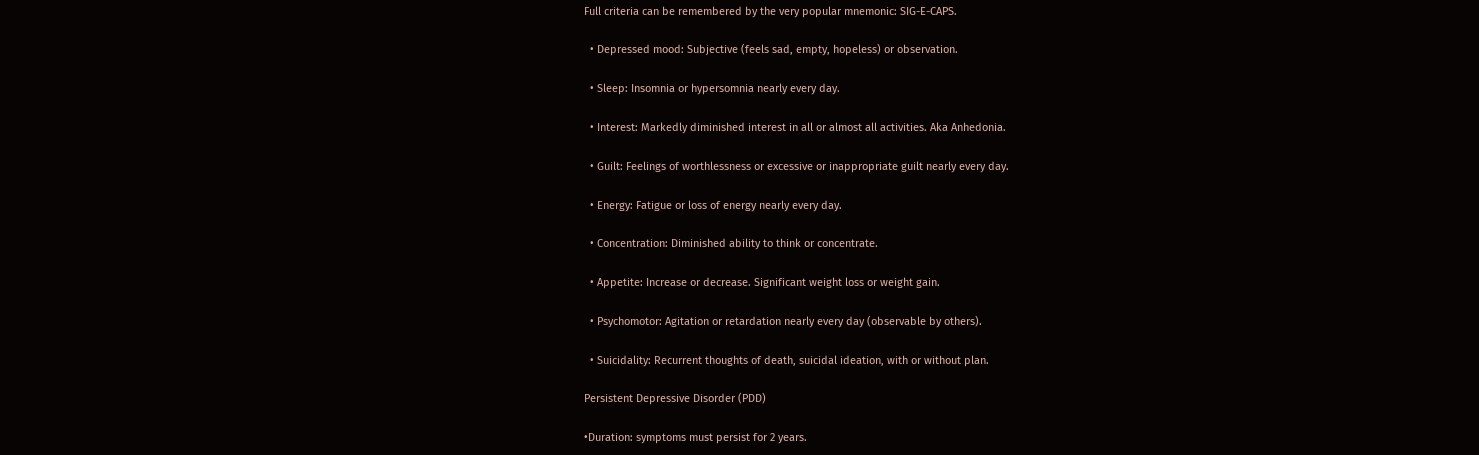Full criteria can be remembered by the very popular mnemonic: SIG-E-CAPS.

  • Depressed mood: Subjective (feels sad, empty, hopeless) or observation.

  • Sleep: Insomnia or hypersomnia nearly every day.

  • Interest: Markedly diminished interest in all or almost all activities. Aka Anhedonia.

  • Guilt: Feelings of worthlessness or excessive or inappropriate guilt nearly every day.

  • Energy: Fatigue or loss of energy nearly every day.

  • Concentration: Diminished ability to think or concentrate.

  • Appetite: Increase or decrease. Significant weight loss or weight gain.

  • Psychomotor: Agitation or retardation nearly every day (observable by others).

  • Suicidality: Recurrent thoughts of death, suicidal ideation, with or without plan.

Persistent Depressive Disorder (PDD)

•Duration: symptoms must persist for 2 years.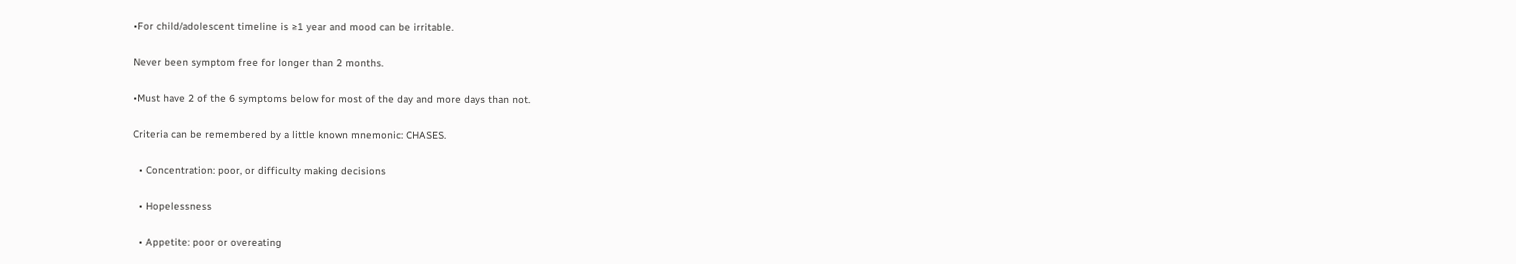•For child/adolescent timeline is ≥1 year and mood can be irritable.

Never been symptom free for longer than 2 months.

•Must have 2 of the 6 symptoms below for most of the day and more days than not.

Criteria can be remembered by a little known mnemonic: CHASES.

  • Concentration: poor, or difficulty making decisions

  • Hopelessness

  • Appetite: poor or overeating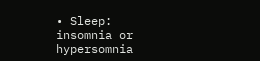• Sleep: insomnia or hypersomnia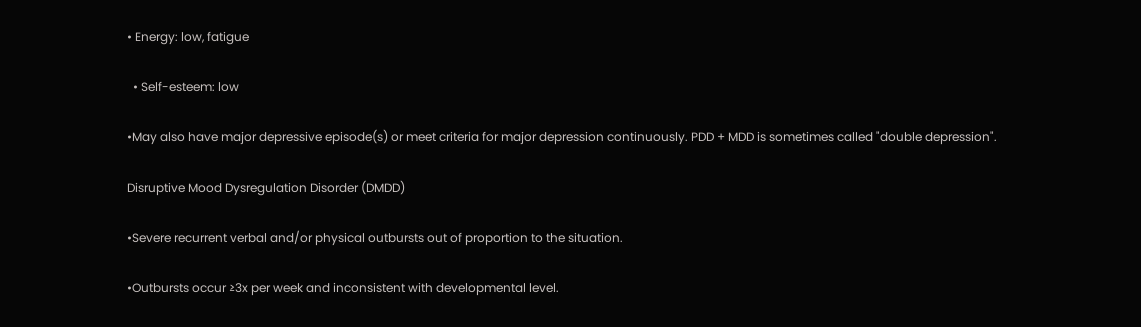• Energy: low, fatigue

  • Self-esteem: low

•May also have major depressive episode(s) or meet criteria for major depression continuously. PDD + MDD is sometimes called "double depression".

Disruptive Mood Dysregulation Disorder (DMDD)

•Severe recurrent verbal and/or physical outbursts out of proportion to the situation.

•Outbursts occur ≥3x per week and inconsistent with developmental level.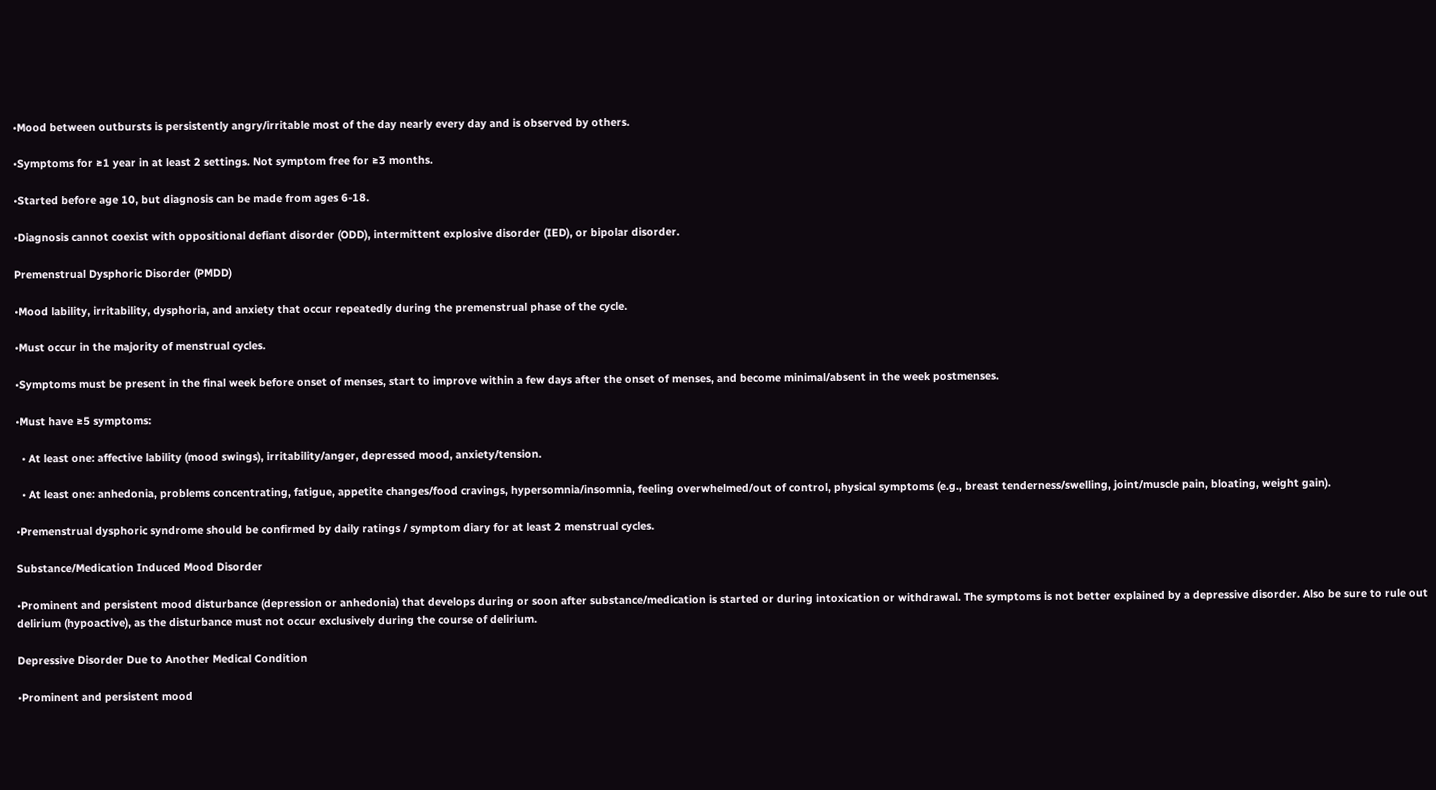•Mood between outbursts is persistently angry/irritable most of the day nearly every day and is observed by others.

•Symptoms for ≥1 year in at least 2 settings. Not symptom free for ≥3 months.

•Started before age 10, but diagnosis can be made from ages 6-18.

•Diagnosis cannot coexist with oppositional defiant disorder (ODD), intermittent explosive disorder (IED), or bipolar disorder.

Premenstrual Dysphoric Disorder (PMDD)

•Mood lability, irritability, dysphoria, and anxiety that occur repeatedly during the premenstrual phase of the cycle.

•Must occur in the majority of menstrual cycles.

•Symptoms must be present in the final week before onset of menses, start to improve within a few days after the onset of menses, and become minimal/absent in the week postmenses.

•Must have ≥5 symptoms:

  • At least one: affective lability (mood swings), irritability/anger, depressed mood, anxiety/tension.

  • At least one: anhedonia, problems concentrating, fatigue, appetite changes/food cravings, hypersomnia/insomnia, feeling overwhelmed/out of control, physical symptoms (e.g., breast tenderness/swelling, joint/muscle pain, bloating, weight gain).

•Premenstrual dysphoric syndrome should be confirmed by daily ratings / symptom diary for at least 2 menstrual cycles.

Substance/Medication Induced Mood Disorder

•Prominent and persistent mood disturbance (depression or anhedonia) that develops during or soon after substance/medication is started or during intoxication or withdrawal. The symptoms is not better explained by a depressive disorder. Also be sure to rule out delirium (hypoactive), as the disturbance must not occur exclusively during the course of delirium.

Depressive Disorder Due to Another Medical Condition

•Prominent and persistent mood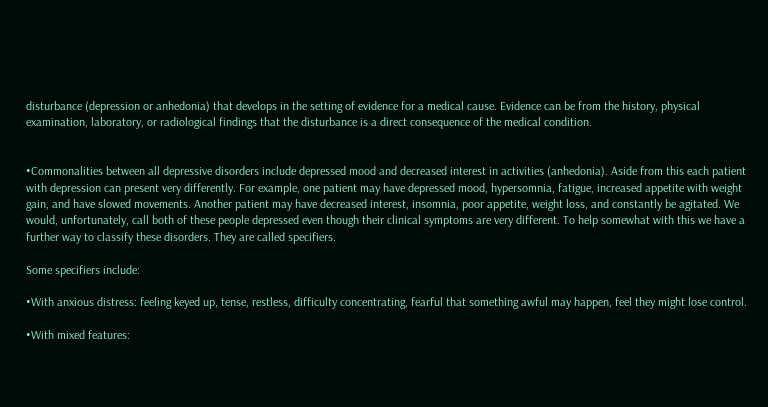disturbance (depression or anhedonia) that develops in the setting of evidence for a medical cause. Evidence can be from the history, physical examination, laboratory, or radiological findings that the disturbance is a direct consequence of the medical condition.


•Commonalities between all depressive disorders include depressed mood and decreased interest in activities (anhedonia). Aside from this each patient with depression can present very differently. For example, one patient may have depressed mood, hypersomnia, fatigue, increased appetite with weight gain, and have slowed movements. Another patient may have decreased interest, insomnia, poor appetite, weight loss, and constantly be agitated. We would, unfortunately, call both of these people depressed even though their clinical symptoms are very different. To help somewhat with this we have a further way to classify these disorders. They are called specifiers.

Some specifiers include:

•With anxious distress: feeling keyed up, tense, restless, difficulty concentrating, fearful that something awful may happen, feel they might lose control.

•With mixed features: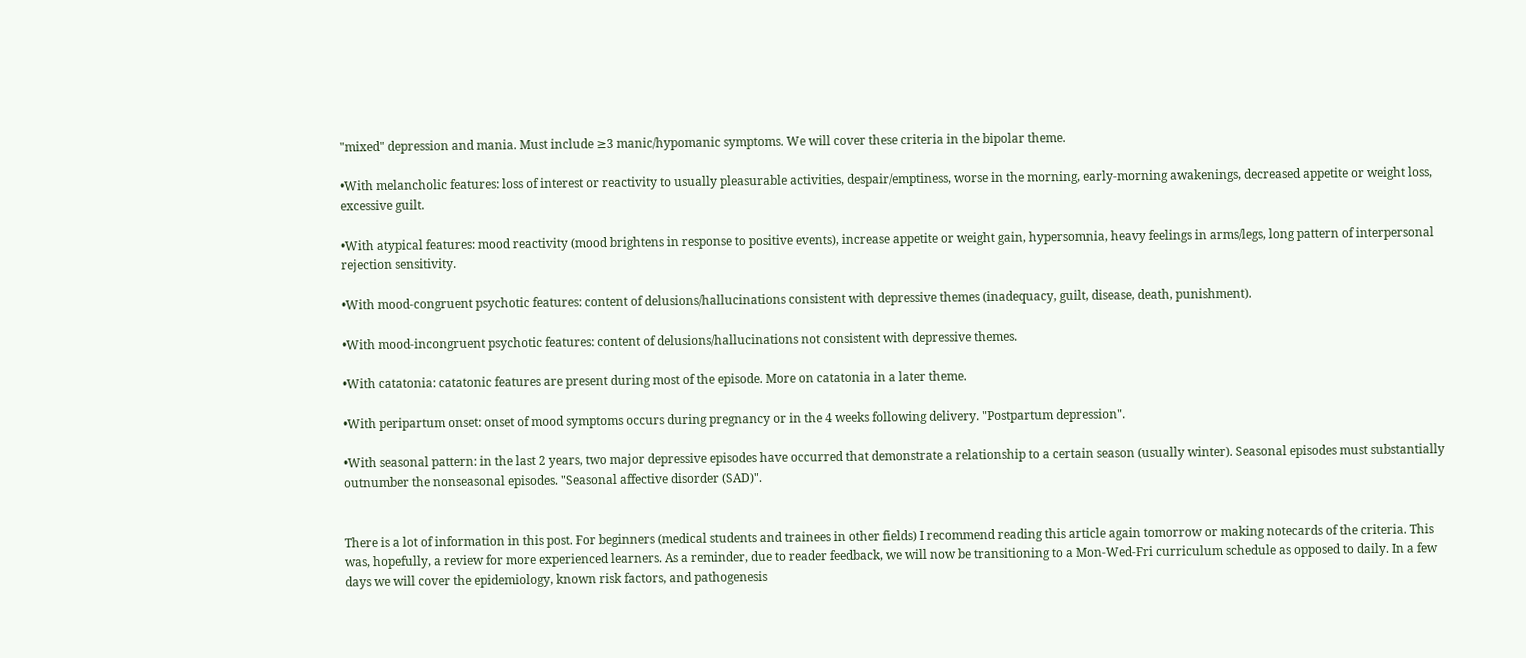"mixed" depression and mania. Must include ≥3 manic/hypomanic symptoms. We will cover these criteria in the bipolar theme.

•With melancholic features: loss of interest or reactivity to usually pleasurable activities, despair/emptiness, worse in the morning, early-morning awakenings, decreased appetite or weight loss, excessive guilt.

•With atypical features: mood reactivity (mood brightens in response to positive events), increase appetite or weight gain, hypersomnia, heavy feelings in arms/legs, long pattern of interpersonal rejection sensitivity.

•With mood-congruent psychotic features: content of delusions/hallucinations consistent with depressive themes (inadequacy, guilt, disease, death, punishment).

•With mood-incongruent psychotic features: content of delusions/hallucinations not consistent with depressive themes.

•With catatonia: catatonic features are present during most of the episode. More on catatonia in a later theme.

•With peripartum onset: onset of mood symptoms occurs during pregnancy or in the 4 weeks following delivery. "Postpartum depression".

•With seasonal pattern: in the last 2 years, two major depressive episodes have occurred that demonstrate a relationship to a certain season (usually winter). Seasonal episodes must substantially outnumber the nonseasonal episodes. "Seasonal affective disorder (SAD)".


There is a lot of information in this post. For beginners (medical students and trainees in other fields) I recommend reading this article again tomorrow or making notecards of the criteria. This was, hopefully, a review for more experienced learners. As a reminder, due to reader feedback, we will now be transitioning to a Mon-Wed-Fri curriculum schedule as opposed to daily. In a few days we will cover the epidemiology, known risk factors, and pathogenesis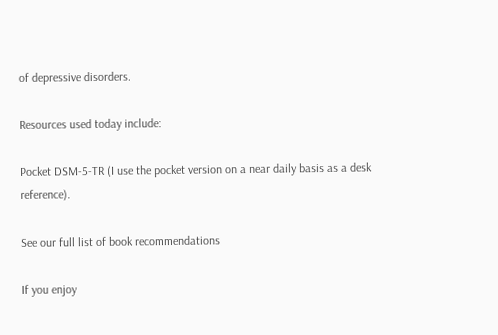of depressive disorders.

Resources used today include:

Pocket DSM-5-TR (I use the pocket version on a near daily basis as a desk reference).

See our full list of book recommendations

If you enjoy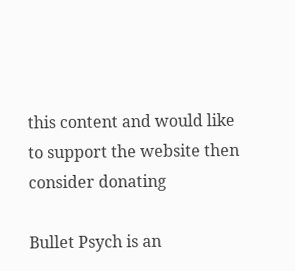this content and would like to support the website then consider donating

Bullet Psych is an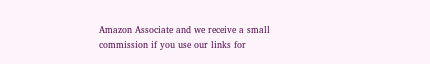Amazon Associate and we receive a small commission if you use our links for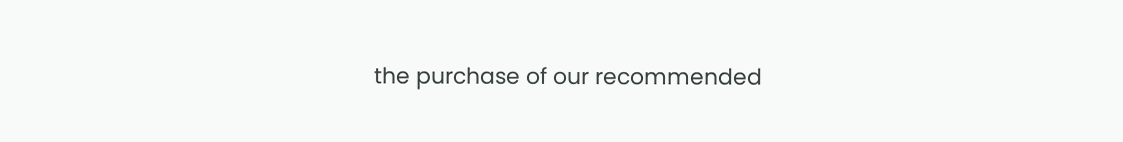the purchase of our recommended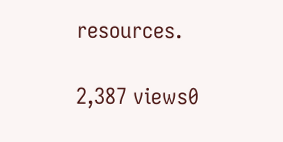resources.

2,387 views0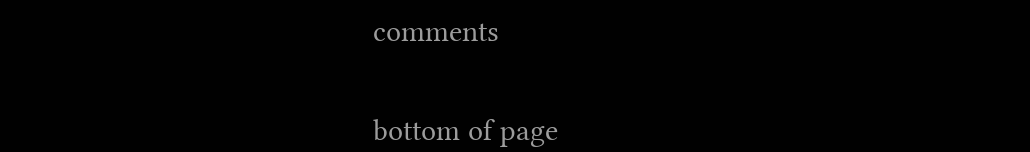comments


bottom of page